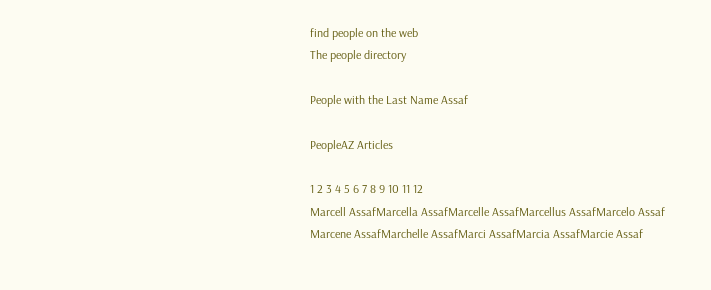find people on the web
The people directory

People with the Last Name Assaf

PeopleAZ Articles

1 2 3 4 5 6 7 8 9 10 11 12
Marcell AssafMarcella AssafMarcelle AssafMarcellus AssafMarcelo Assaf
Marcene AssafMarchelle AssafMarci AssafMarcia AssafMarcie Assaf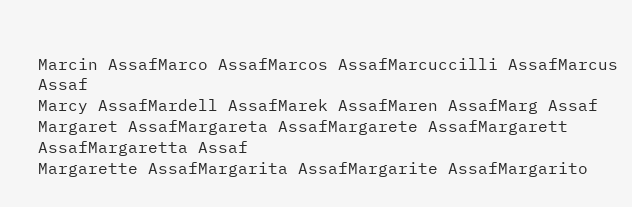Marcin AssafMarco AssafMarcos AssafMarcuccilli AssafMarcus Assaf
Marcy AssafMardell AssafMarek AssafMaren AssafMarg Assaf
Margaret AssafMargareta AssafMargarete AssafMargarett AssafMargaretta Assaf
Margarette AssafMargarita AssafMargarite AssafMargarito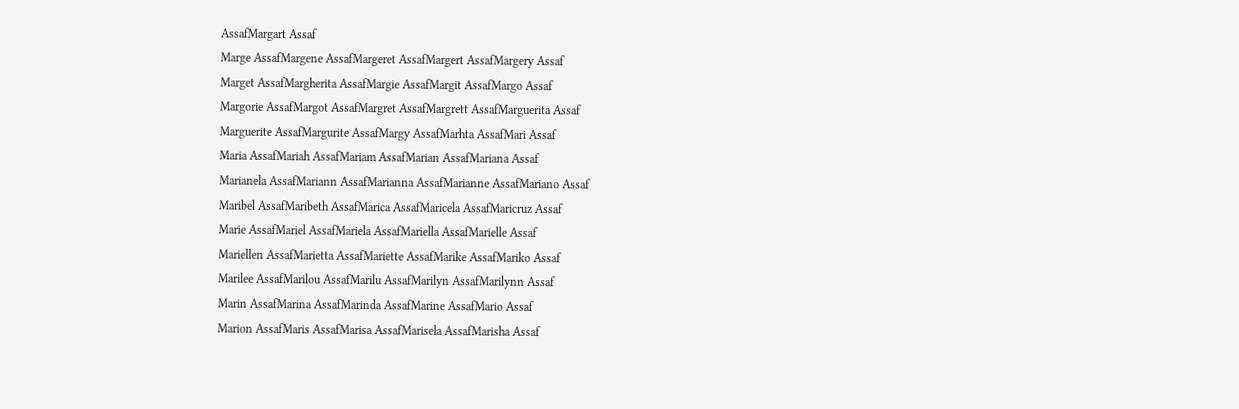AssafMargart Assaf
Marge AssafMargene AssafMargeret AssafMargert AssafMargery Assaf
Marget AssafMargherita AssafMargie AssafMargit AssafMargo Assaf
Margorie AssafMargot AssafMargret AssafMargrett AssafMarguerita Assaf
Marguerite AssafMargurite AssafMargy AssafMarhta AssafMari Assaf
Maria AssafMariah AssafMariam AssafMarian AssafMariana Assaf
Marianela AssafMariann AssafMarianna AssafMarianne AssafMariano Assaf
Maribel AssafMaribeth AssafMarica AssafMaricela AssafMaricruz Assaf
Marie AssafMariel AssafMariela AssafMariella AssafMarielle Assaf
Mariellen AssafMarietta AssafMariette AssafMarike AssafMariko Assaf
Marilee AssafMarilou AssafMarilu AssafMarilyn AssafMarilynn Assaf
Marin AssafMarina AssafMarinda AssafMarine AssafMario Assaf
Marion AssafMaris AssafMarisa AssafMarisela AssafMarisha Assaf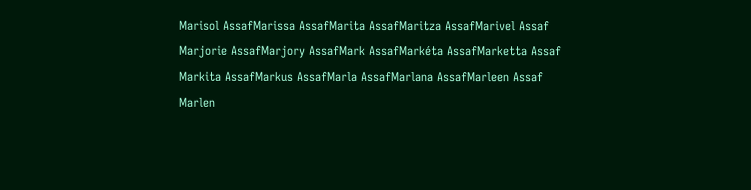Marisol AssafMarissa AssafMarita AssafMaritza AssafMarivel Assaf
Marjorie AssafMarjory AssafMark AssafMarkéta AssafMarketta Assaf
Markita AssafMarkus AssafMarla AssafMarlana AssafMarleen Assaf
Marlen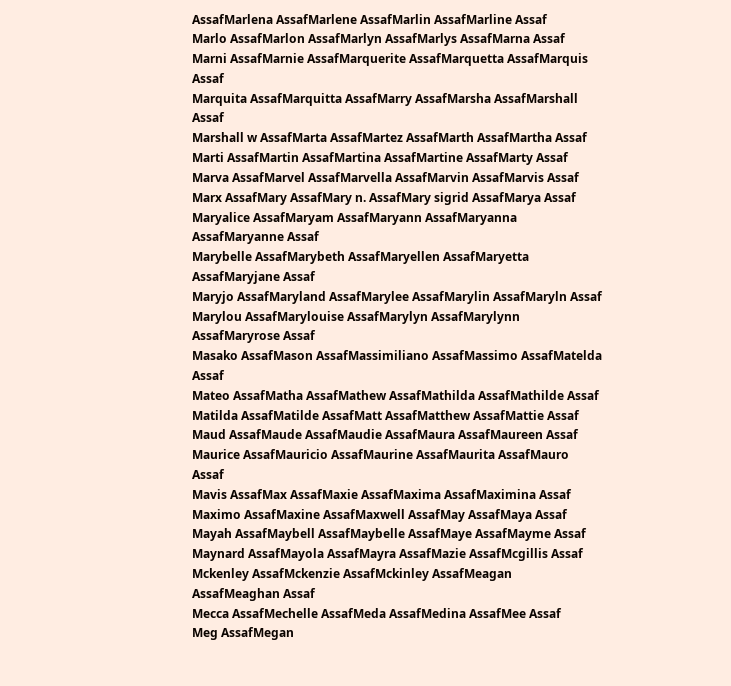AssafMarlena AssafMarlene AssafMarlin AssafMarline Assaf
Marlo AssafMarlon AssafMarlyn AssafMarlys AssafMarna Assaf
Marni AssafMarnie AssafMarquerite AssafMarquetta AssafMarquis Assaf
Marquita AssafMarquitta AssafMarry AssafMarsha AssafMarshall Assaf
Marshall w AssafMarta AssafMartez AssafMarth AssafMartha Assaf
Marti AssafMartin AssafMartina AssafMartine AssafMarty Assaf
Marva AssafMarvel AssafMarvella AssafMarvin AssafMarvis Assaf
Marx AssafMary AssafMary n. AssafMary sigrid AssafMarya Assaf
Maryalice AssafMaryam AssafMaryann AssafMaryanna AssafMaryanne Assaf
Marybelle AssafMarybeth AssafMaryellen AssafMaryetta AssafMaryjane Assaf
Maryjo AssafMaryland AssafMarylee AssafMarylin AssafMaryln Assaf
Marylou AssafMarylouise AssafMarylyn AssafMarylynn AssafMaryrose Assaf
Masako AssafMason AssafMassimiliano AssafMassimo AssafMatelda Assaf
Mateo AssafMatha AssafMathew AssafMathilda AssafMathilde Assaf
Matilda AssafMatilde AssafMatt AssafMatthew AssafMattie Assaf
Maud AssafMaude AssafMaudie AssafMaura AssafMaureen Assaf
Maurice AssafMauricio AssafMaurine AssafMaurita AssafMauro Assaf
Mavis AssafMax AssafMaxie AssafMaxima AssafMaximina Assaf
Maximo AssafMaxine AssafMaxwell AssafMay AssafMaya Assaf
Mayah AssafMaybell AssafMaybelle AssafMaye AssafMayme Assaf
Maynard AssafMayola AssafMayra AssafMazie AssafMcgillis Assaf
Mckenley AssafMckenzie AssafMckinley AssafMeagan AssafMeaghan Assaf
Mecca AssafMechelle AssafMeda AssafMedina AssafMee Assaf
Meg AssafMegan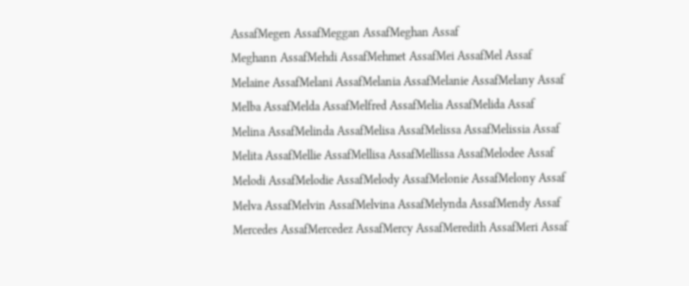AssafMegen AssafMeggan AssafMeghan Assaf
Meghann AssafMehdi AssafMehmet AssafMei AssafMel Assaf
Melaine AssafMelani AssafMelania AssafMelanie AssafMelany Assaf
Melba AssafMelda AssafMelfred AssafMelia AssafMelida Assaf
Melina AssafMelinda AssafMelisa AssafMelissa AssafMelissia Assaf
Melita AssafMellie AssafMellisa AssafMellissa AssafMelodee Assaf
Melodi AssafMelodie AssafMelody AssafMelonie AssafMelony Assaf
Melva AssafMelvin AssafMelvina AssafMelynda AssafMendy Assaf
Mercedes AssafMercedez AssafMercy AssafMeredith AssafMeri Assaf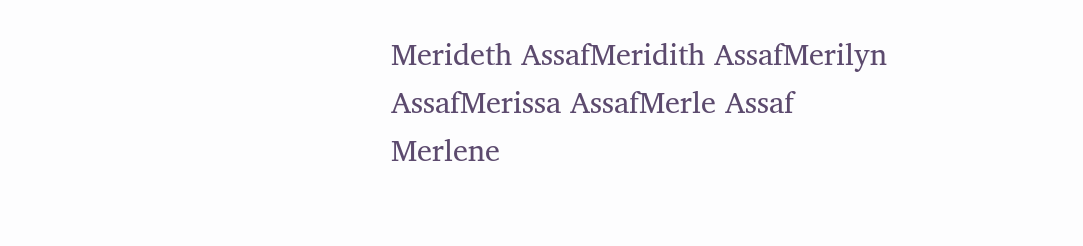Merideth AssafMeridith AssafMerilyn AssafMerissa AssafMerle Assaf
Merlene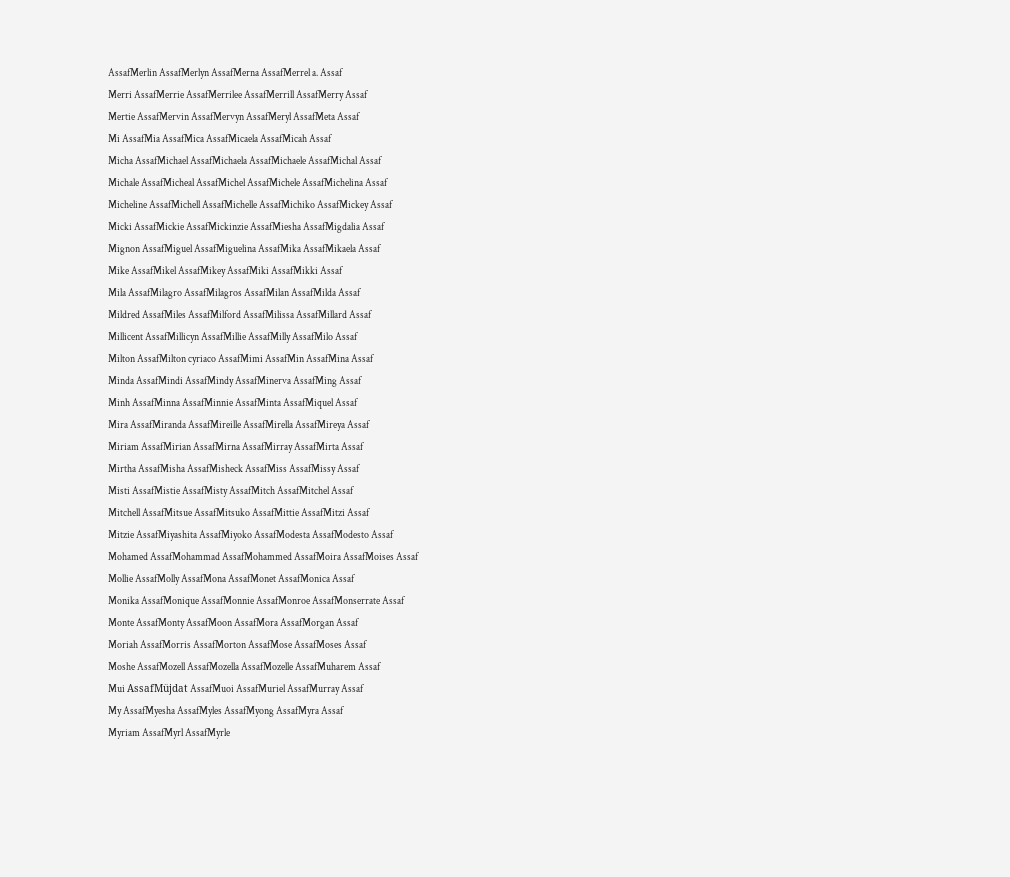AssafMerlin AssafMerlyn AssafMerna AssafMerrel a. Assaf
Merri AssafMerrie AssafMerrilee AssafMerrill AssafMerry Assaf
Mertie AssafMervin AssafMervyn AssafMeryl AssafMeta Assaf
Mi AssafMia AssafMica AssafMicaela AssafMicah Assaf
Micha AssafMichael AssafMichaela AssafMichaele AssafMichal Assaf
Michale AssafMicheal AssafMichel AssafMichele AssafMichelina Assaf
Micheline AssafMichell AssafMichelle AssafMichiko AssafMickey Assaf
Micki AssafMickie AssafMickinzie AssafMiesha AssafMigdalia Assaf
Mignon AssafMiguel AssafMiguelina AssafMika AssafMikaela Assaf
Mike AssafMikel AssafMikey AssafMiki AssafMikki Assaf
Mila AssafMilagro AssafMilagros AssafMilan AssafMilda Assaf
Mildred AssafMiles AssafMilford AssafMilissa AssafMillard Assaf
Millicent AssafMillicyn AssafMillie AssafMilly AssafMilo Assaf
Milton AssafMilton cyriaco AssafMimi AssafMin AssafMina Assaf
Minda AssafMindi AssafMindy AssafMinerva AssafMing Assaf
Minh AssafMinna AssafMinnie AssafMinta AssafMiquel Assaf
Mira AssafMiranda AssafMireille AssafMirella AssafMireya Assaf
Miriam AssafMirian AssafMirna AssafMirray AssafMirta Assaf
Mirtha AssafMisha AssafMisheck AssafMiss AssafMissy Assaf
Misti AssafMistie AssafMisty AssafMitch AssafMitchel Assaf
Mitchell AssafMitsue AssafMitsuko AssafMittie AssafMitzi Assaf
Mitzie AssafMiyashita AssafMiyoko AssafModesta AssafModesto Assaf
Mohamed AssafMohammad AssafMohammed AssafMoira AssafMoises Assaf
Mollie AssafMolly AssafMona AssafMonet AssafMonica Assaf
Monika AssafMonique AssafMonnie AssafMonroe AssafMonserrate Assaf
Monte AssafMonty AssafMoon AssafMora AssafMorgan Assaf
Moriah AssafMorris AssafMorton AssafMose AssafMoses Assaf
Moshe AssafMozell AssafMozella AssafMozelle AssafMuharem Assaf
Mui AssafMüjdat AssafMuoi AssafMuriel AssafMurray Assaf
My AssafMyesha AssafMyles AssafMyong AssafMyra Assaf
Myriam AssafMyrl AssafMyrle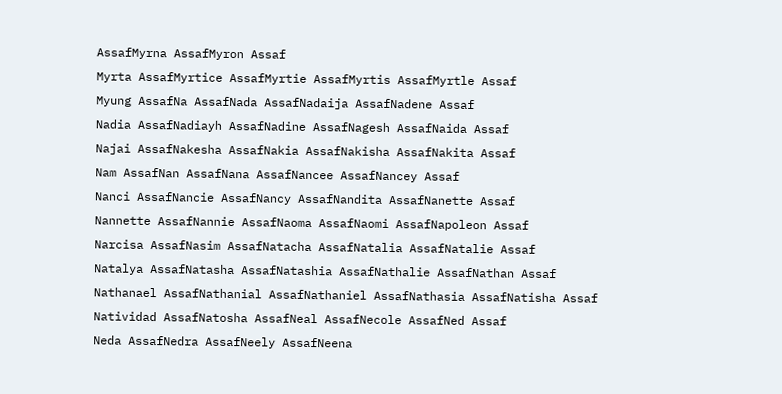AssafMyrna AssafMyron Assaf
Myrta AssafMyrtice AssafMyrtie AssafMyrtis AssafMyrtle Assaf
Myung AssafNa AssafNada AssafNadaija AssafNadene Assaf
Nadia AssafNadiayh AssafNadine AssafNagesh AssafNaida Assaf
Najai AssafNakesha AssafNakia AssafNakisha AssafNakita Assaf
Nam AssafNan AssafNana AssafNancee AssafNancey Assaf
Nanci AssafNancie AssafNancy AssafNandita AssafNanette Assaf
Nannette AssafNannie AssafNaoma AssafNaomi AssafNapoleon Assaf
Narcisa AssafNasim AssafNatacha AssafNatalia AssafNatalie Assaf
Natalya AssafNatasha AssafNatashia AssafNathalie AssafNathan Assaf
Nathanael AssafNathanial AssafNathaniel AssafNathasia AssafNatisha Assaf
Natividad AssafNatosha AssafNeal AssafNecole AssafNed Assaf
Neda AssafNedra AssafNeely AssafNeena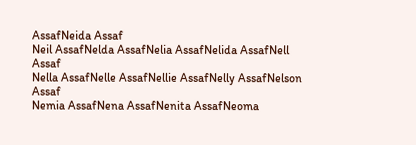AssafNeida Assaf
Neil AssafNelda AssafNelia AssafNelida AssafNell Assaf
Nella AssafNelle AssafNellie AssafNelly AssafNelson Assaf
Nemia AssafNena AssafNenita AssafNeoma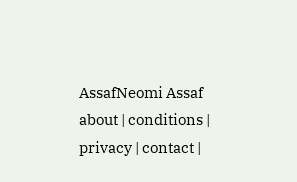AssafNeomi Assaf
about | conditions | privacy | contact |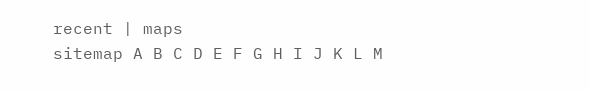recent | maps
sitemap A B C D E F G H I J K L M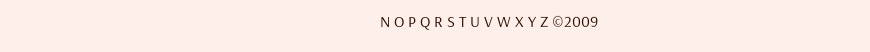N O P Q R S T U V W X Y Z ©2009